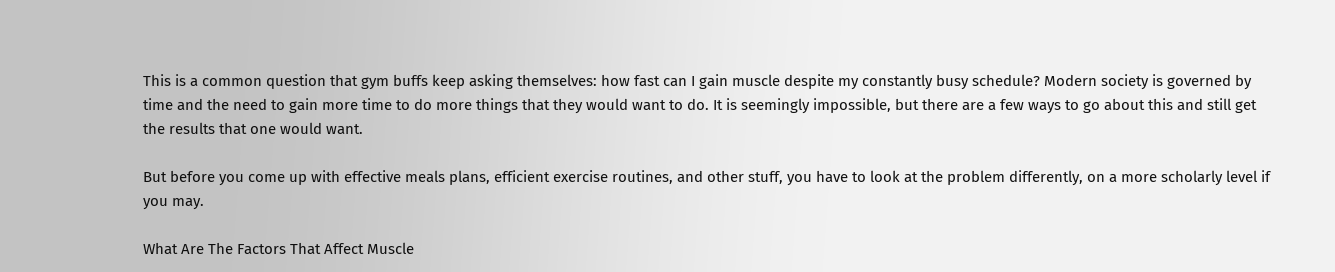This is a common question that gym buffs keep asking themselves: how fast can I gain muscle despite my constantly busy schedule? Modern society is governed by time and the need to gain more time to do more things that they would want to do. It is seemingly impossible, but there are a few ways to go about this and still get the results that one would want.

But before you come up with effective meals plans, efficient exercise routines, and other stuff, you have to look at the problem differently, on a more scholarly level if you may.

What Are The Factors That Affect Muscle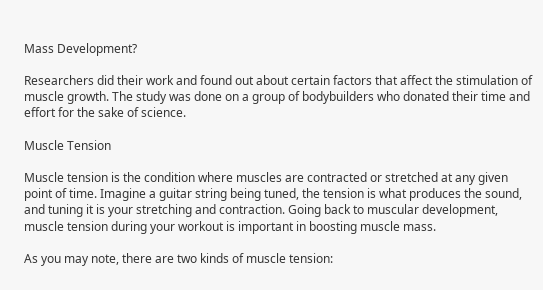Mass Development?

Researchers did their work and found out about certain factors that affect the stimulation of muscle growth. The study was done on a group of bodybuilders who donated their time and effort for the sake of science.

Muscle Tension

Muscle tension is the condition where muscles are contracted or stretched at any given point of time. Imagine a guitar string being tuned, the tension is what produces the sound, and tuning it is your stretching and contraction. Going back to muscular development, muscle tension during your workout is important in boosting muscle mass.

As you may note, there are two kinds of muscle tension: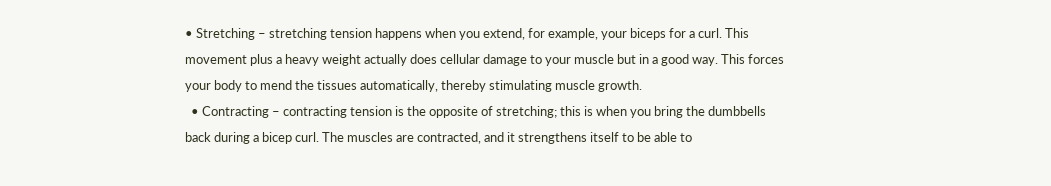• Stretching – stretching tension happens when you extend, for example, your biceps for a curl. This movement plus a heavy weight actually does cellular damage to your muscle but in a good way. This forces your body to mend the tissues automatically, thereby stimulating muscle growth.
  • Contracting – contracting tension is the opposite of stretching; this is when you bring the dumbbells back during a bicep curl. The muscles are contracted, and it strengthens itself to be able to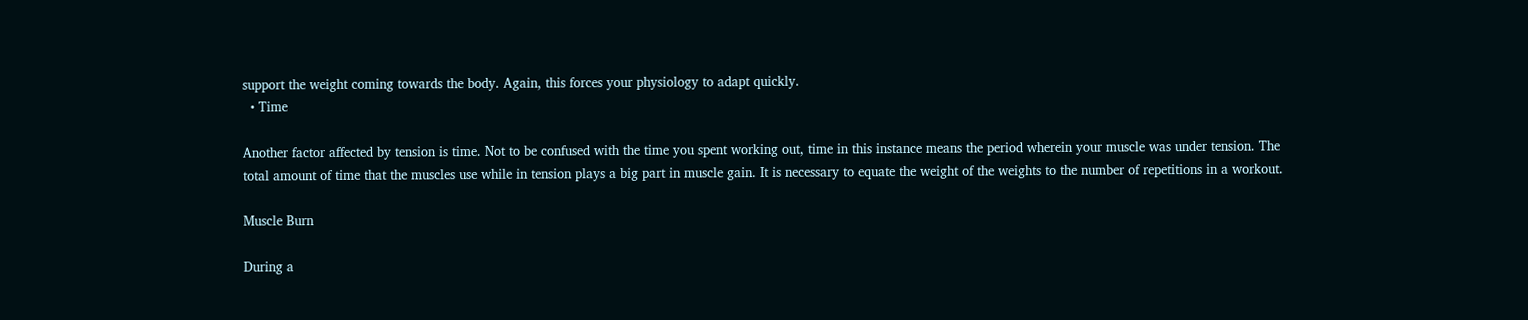support the weight coming towards the body. Again, this forces your physiology to adapt quickly.
  • Time

Another factor affected by tension is time. Not to be confused with the time you spent working out, time in this instance means the period wherein your muscle was under tension. The total amount of time that the muscles use while in tension plays a big part in muscle gain. It is necessary to equate the weight of the weights to the number of repetitions in a workout.

Muscle Burn

During a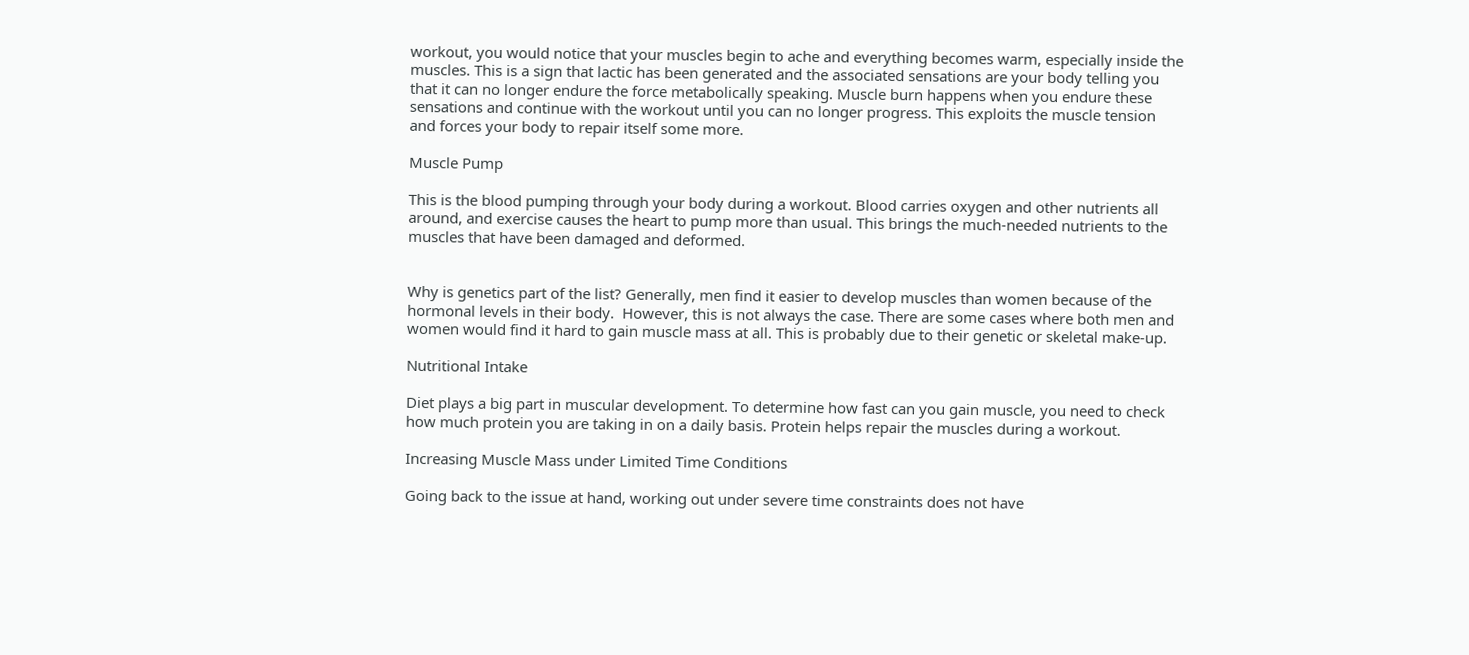workout, you would notice that your muscles begin to ache and everything becomes warm, especially inside the muscles. This is a sign that lactic has been generated and the associated sensations are your body telling you that it can no longer endure the force metabolically speaking. Muscle burn happens when you endure these sensations and continue with the workout until you can no longer progress. This exploits the muscle tension and forces your body to repair itself some more.

Muscle Pump

This is the blood pumping through your body during a workout. Blood carries oxygen and other nutrients all around, and exercise causes the heart to pump more than usual. This brings the much-needed nutrients to the muscles that have been damaged and deformed.


Why is genetics part of the list? Generally, men find it easier to develop muscles than women because of the hormonal levels in their body.  However, this is not always the case. There are some cases where both men and women would find it hard to gain muscle mass at all. This is probably due to their genetic or skeletal make-up.

Nutritional Intake

Diet plays a big part in muscular development. To determine how fast can you gain muscle, you need to check how much protein you are taking in on a daily basis. Protein helps repair the muscles during a workout.

Increasing Muscle Mass under Limited Time Conditions

Going back to the issue at hand, working out under severe time constraints does not have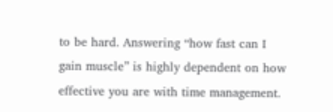to be hard. Answering “how fast can I gain muscle” is highly dependent on how effective you are with time management.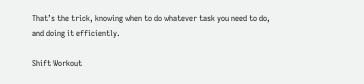That’s the trick, knowing when to do whatever task you need to do, and doing it efficiently.

Shift Workout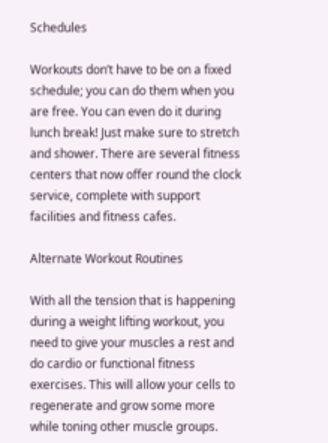Schedules

Workouts don’t have to be on a fixed schedule; you can do them when you are free. You can even do it during lunch break! Just make sure to stretch and shower. There are several fitness centers that now offer round the clock service, complete with support facilities and fitness cafes.

Alternate Workout Routines

With all the tension that is happening during a weight lifting workout, you need to give your muscles a rest and do cardio or functional fitness exercises. This will allow your cells to regenerate and grow some more while toning other muscle groups.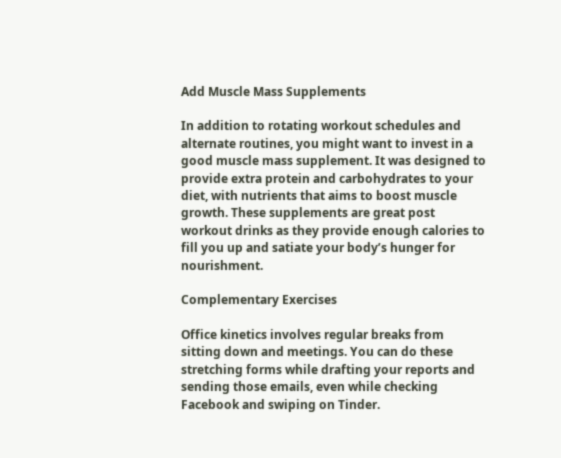Add Muscle Mass Supplements

In addition to rotating workout schedules and alternate routines, you might want to invest in a good muscle mass supplement. It was designed to provide extra protein and carbohydrates to your diet, with nutrients that aims to boost muscle growth. These supplements are great post workout drinks as they provide enough calories to fill you up and satiate your body’s hunger for nourishment.

Complementary Exercises

Office kinetics involves regular breaks from sitting down and meetings. You can do these stretching forms while drafting your reports and sending those emails, even while checking Facebook and swiping on Tinder.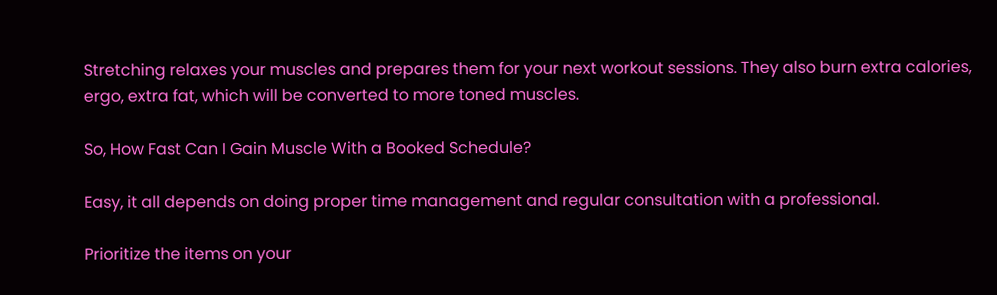Stretching relaxes your muscles and prepares them for your next workout sessions. They also burn extra calories, ergo, extra fat, which will be converted to more toned muscles.

So, How Fast Can I Gain Muscle With a Booked Schedule?

Easy, it all depends on doing proper time management and regular consultation with a professional.

Prioritize the items on your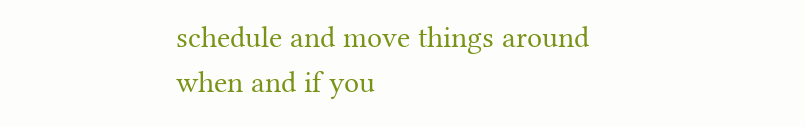schedule and move things around when and if you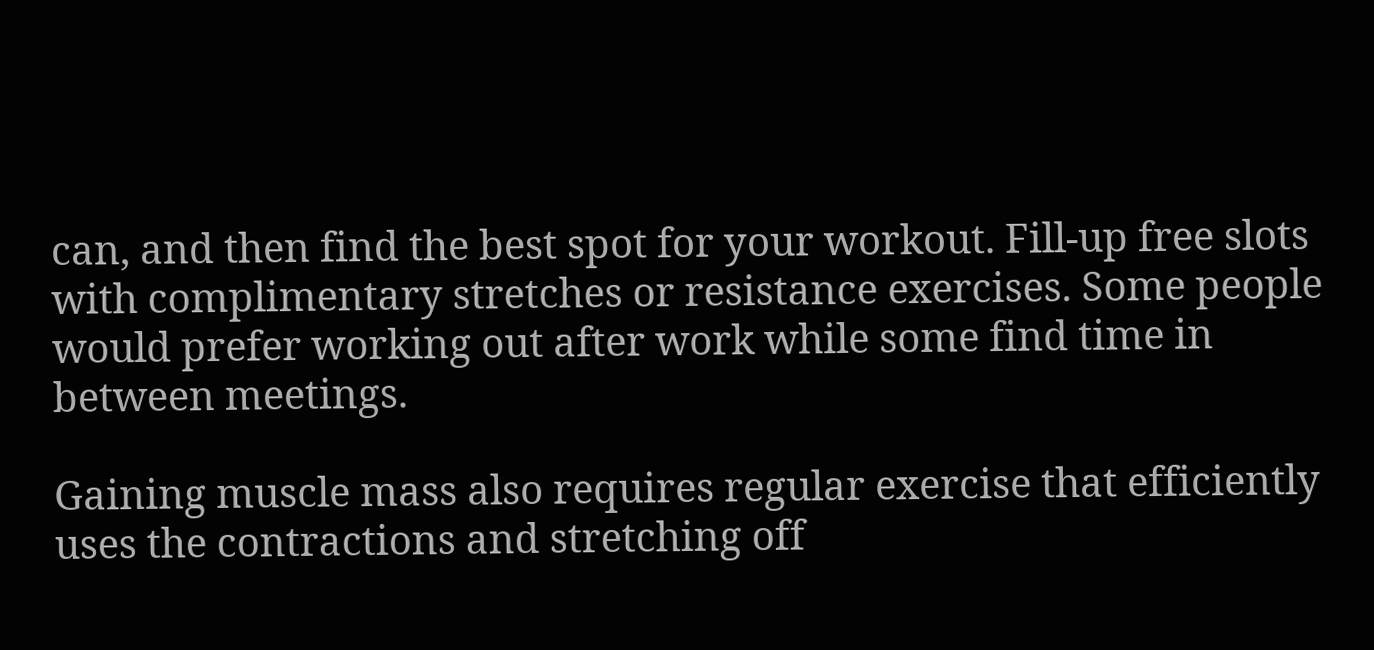can, and then find the best spot for your workout. Fill-up free slots with complimentary stretches or resistance exercises. Some people would prefer working out after work while some find time in between meetings.

Gaining muscle mass also requires regular exercise that efficiently uses the contractions and stretching off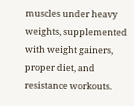muscles under heavy weights, supplemented with weight gainers, proper diet, and resistance workouts.